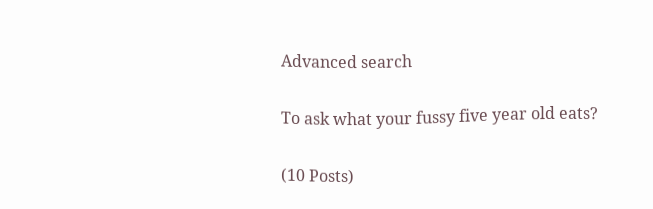Advanced search

To ask what your fussy five year old eats?

(10 Posts)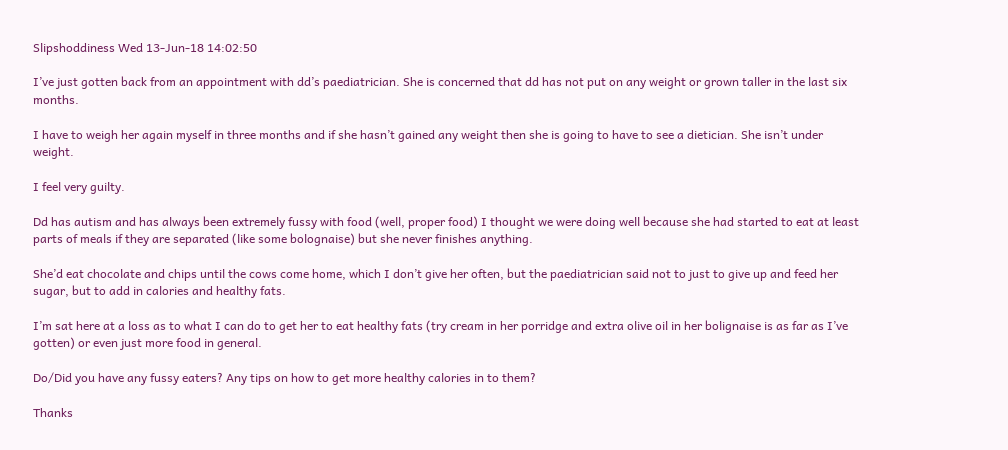Slipshoddiness Wed 13-Jun-18 14:02:50

I’ve just gotten back from an appointment with dd’s paediatrician. She is concerned that dd has not put on any weight or grown taller in the last six months.

I have to weigh her again myself in three months and if she hasn’t gained any weight then she is going to have to see a dietician. She isn’t under weight.

I feel very guilty.

Dd has autism and has always been extremely fussy with food (well, proper food) I thought we were doing well because she had started to eat at least parts of meals if they are separated (like some bolognaise) but she never finishes anything.

She’d eat chocolate and chips until the cows come home, which I don’t give her often, but the paediatrician said not to just to give up and feed her sugar, but to add in calories and healthy fats.

I’m sat here at a loss as to what I can do to get her to eat healthy fats (try cream in her porridge and extra olive oil in her bolignaise is as far as I’ve gotten) or even just more food in general.

Do/Did you have any fussy eaters? Any tips on how to get more healthy calories in to them?

Thanks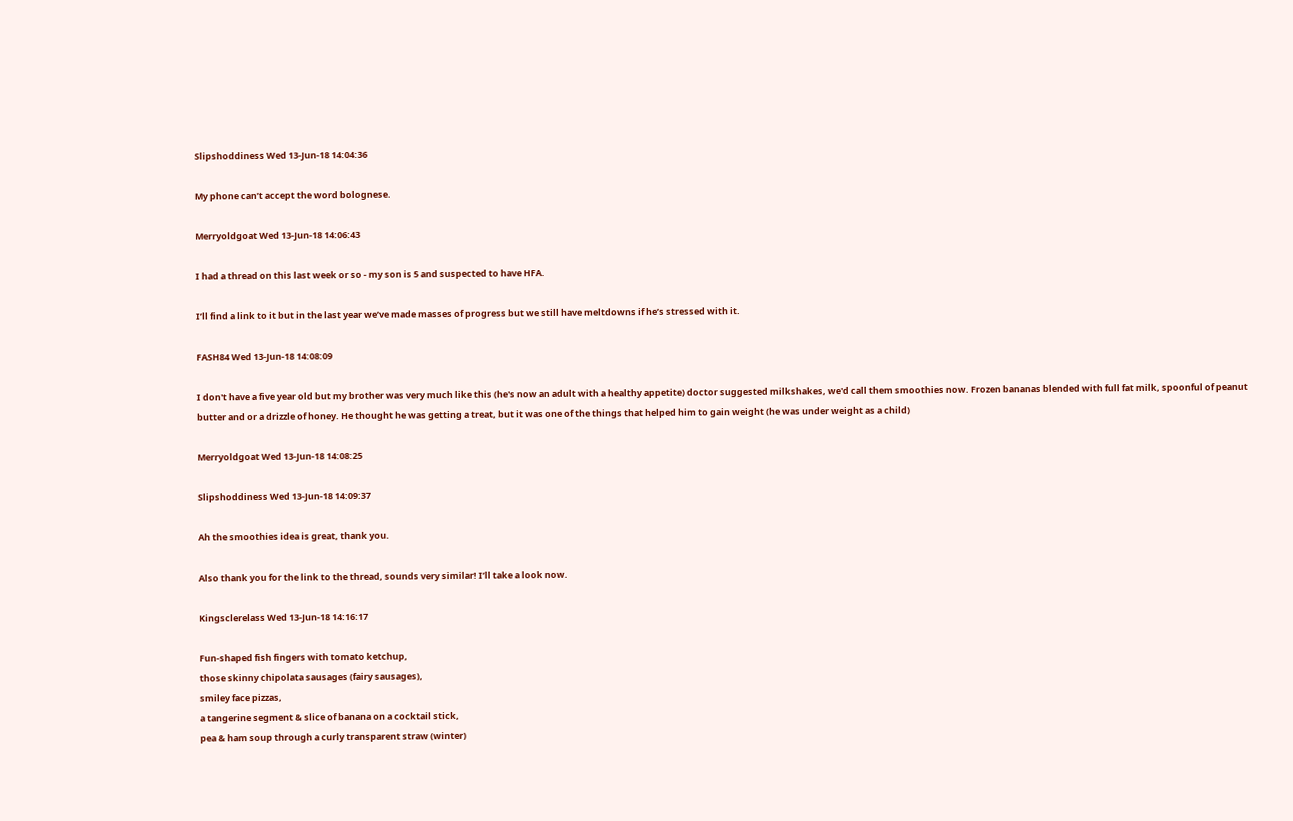Slipshoddiness Wed 13-Jun-18 14:04:36

My phone can’t accept the word bolognese.

Merryoldgoat Wed 13-Jun-18 14:06:43

I had a thread on this last week or so - my son is 5 and suspected to have HFA.

I’ll find a link to it but in the last year we’ve made masses of progress but we still have meltdowns if he’s stressed with it.

FASH84 Wed 13-Jun-18 14:08:09

I don't have a five year old but my brother was very much like this (he's now an adult with a healthy appetite) doctor suggested milkshakes, we'd call them smoothies now. Frozen bananas blended with full fat milk, spoonful of peanut butter and or a drizzle of honey. He thought he was getting a treat, but it was one of the things that helped him to gain weight (he was under weight as a child)

Merryoldgoat Wed 13-Jun-18 14:08:25

Slipshoddiness Wed 13-Jun-18 14:09:37

Ah the smoothies idea is great, thank you.

Also thank you for the link to the thread, sounds very similar! I’ll take a look now.

Kingsclerelass Wed 13-Jun-18 14:16:17

Fun-shaped fish fingers with tomato ketchup,
those skinny chipolata sausages (fairy sausages),
smiley face pizzas,
a tangerine segment & slice of banana on a cocktail stick,
pea & ham soup through a curly transparent straw (winter)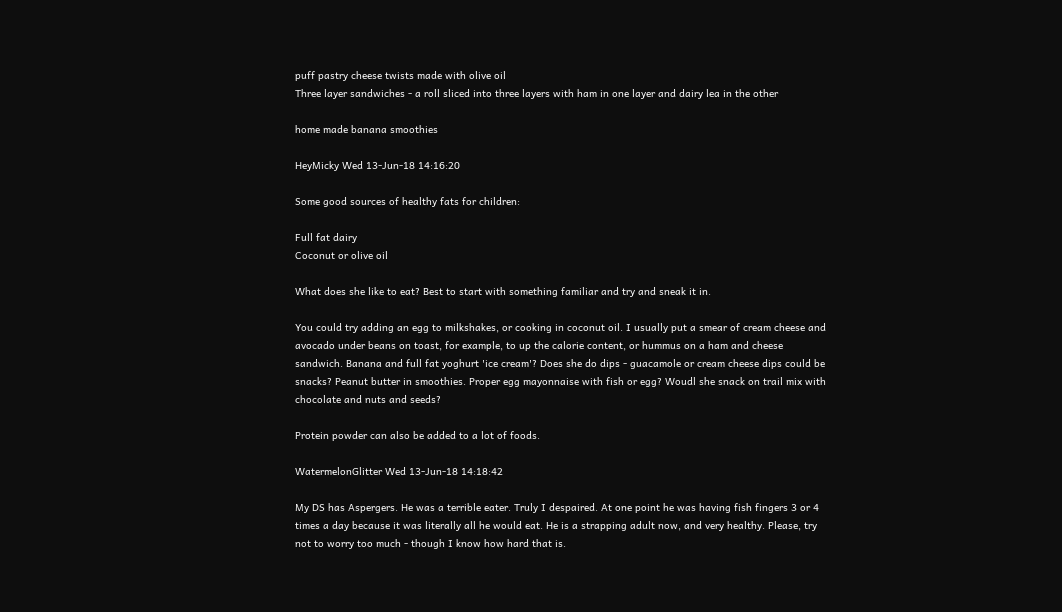puff pastry cheese twists made with olive oil
Three layer sandwiches - a roll sliced into three layers with ham in one layer and dairy lea in the other

home made banana smoothies

HeyMicky Wed 13-Jun-18 14:16:20

Some good sources of healthy fats for children:

Full fat dairy
Coconut or olive oil

What does she like to eat? Best to start with something familiar and try and sneak it in.

You could try adding an egg to milkshakes, or cooking in coconut oil. I usually put a smear of cream cheese and avocado under beans on toast, for example, to up the calorie content, or hummus on a ham and cheese sandwich. Banana and full fat yoghurt 'ice cream'? Does she do dips - guacamole or cream cheese dips could be snacks? Peanut butter in smoothies. Proper egg mayonnaise with fish or egg? Woudl she snack on trail mix with chocolate and nuts and seeds?

Protein powder can also be added to a lot of foods.

WatermelonGlitter Wed 13-Jun-18 14:18:42

My DS has Aspergers. He was a terrible eater. Truly I despaired. At one point he was having fish fingers 3 or 4 times a day because it was literally all he would eat. He is a strapping adult now, and very healthy. Please, try not to worry too much - though I know how hard that is.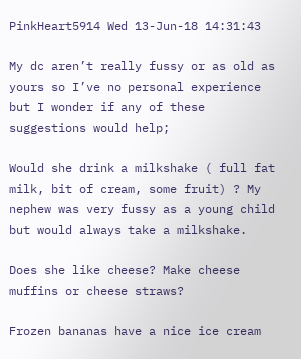PinkHeart5914 Wed 13-Jun-18 14:31:43

My dc aren’t really fussy or as old as yours so I’ve no personal experience but I wonder if any of these suggestions would help;

Would she drink a milkshake ( full fat milk, bit of cream, some fruit) ? My nephew was very fussy as a young child but would always take a milkshake.

Does she like cheese? Make cheese muffins or cheese straws?

Frozen bananas have a nice ice cream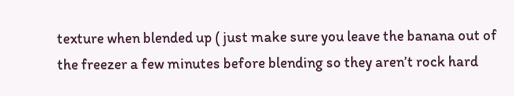texture when blended up ( just make sure you leave the banana out of the freezer a few minutes before blending so they aren’t rock hard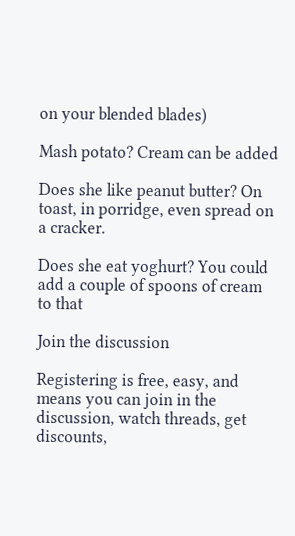on your blended blades)

Mash potato? Cream can be added

Does she like peanut butter? On toast, in porridge, even spread on a cracker.

Does she eat yoghurt? You could add a couple of spoons of cream to that

Join the discussion

Registering is free, easy, and means you can join in the discussion, watch threads, get discounts,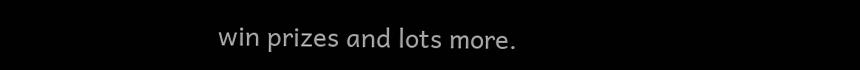win prizes and lots more.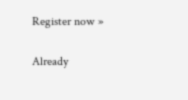Register now »

Already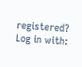registered? Log in with: